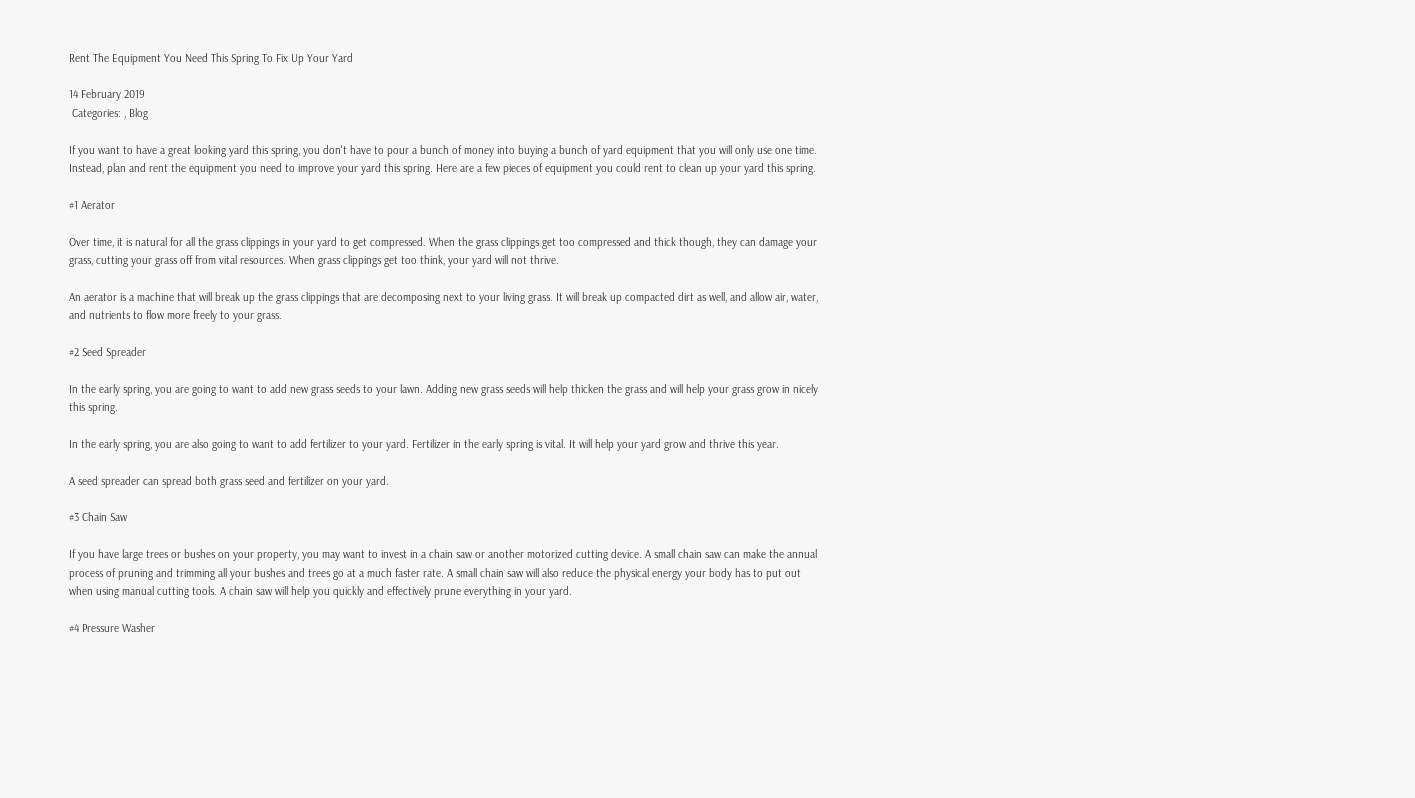Rent The Equipment You Need This Spring To Fix Up Your Yard

14 February 2019
 Categories: , Blog

If you want to have a great looking yard this spring, you don't have to pour a bunch of money into buying a bunch of yard equipment that you will only use one time. Instead, plan and rent the equipment you need to improve your yard this spring. Here are a few pieces of equipment you could rent to clean up your yard this spring.

#1 Aerator

Over time, it is natural for all the grass clippings in your yard to get compressed. When the grass clippings get too compressed and thick though, they can damage your grass, cutting your grass off from vital resources. When grass clippings get too think, your yard will not thrive.

An aerator is a machine that will break up the grass clippings that are decomposing next to your living grass. It will break up compacted dirt as well, and allow air, water, and nutrients to flow more freely to your grass.

#2 Seed Spreader

In the early spring, you are going to want to add new grass seeds to your lawn. Adding new grass seeds will help thicken the grass and will help your grass grow in nicely this spring.

In the early spring, you are also going to want to add fertilizer to your yard. Fertilizer in the early spring is vital. It will help your yard grow and thrive this year.

A seed spreader can spread both grass seed and fertilizer on your yard.

#3 Chain Saw

If you have large trees or bushes on your property, you may want to invest in a chain saw or another motorized cutting device. A small chain saw can make the annual process of pruning and trimming all your bushes and trees go at a much faster rate. A small chain saw will also reduce the physical energy your body has to put out when using manual cutting tools. A chain saw will help you quickly and effectively prune everything in your yard.

#4 Pressure Washer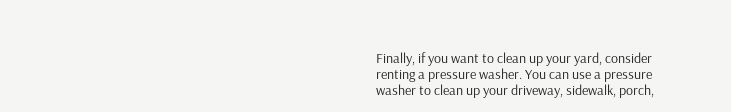Finally, if you want to clean up your yard, consider renting a pressure washer. You can use a pressure washer to clean up your driveway, sidewalk, porch,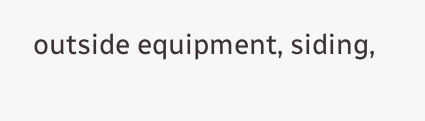outside equipment, siding,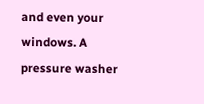and even your windows. A pressure washer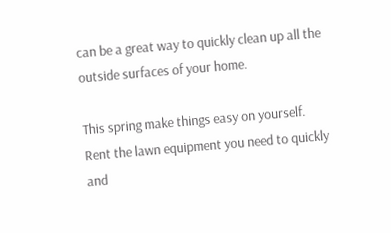can be a great way to quickly clean up all the outside surfaces of your home.

This spring make things easy on yourself. Rent the lawn equipment you need to quickly and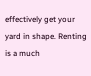effectively get your yard in shape. Renting is a much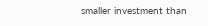smaller investment than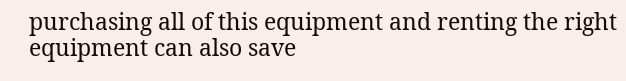purchasing all of this equipment and renting the right equipment can also save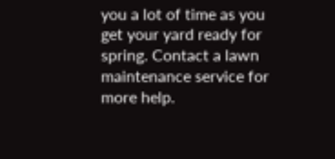you a lot of time as you get your yard ready for spring. Contact a lawn maintenance service for more help.